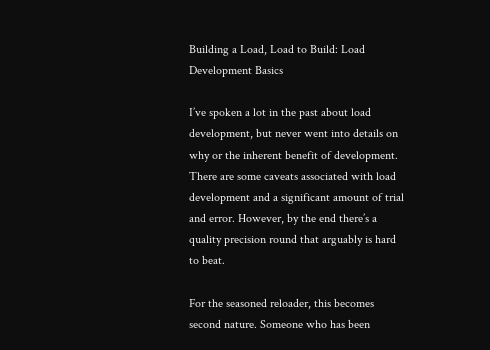Building a Load, Load to Build: Load Development Basics

I’ve spoken a lot in the past about load development, but never went into details on why or the inherent benefit of development. There are some caveats associated with load development and a significant amount of trial and error. However, by the end there’s a quality precision round that arguably is hard to beat.

For the seasoned reloader, this becomes second nature. Someone who has been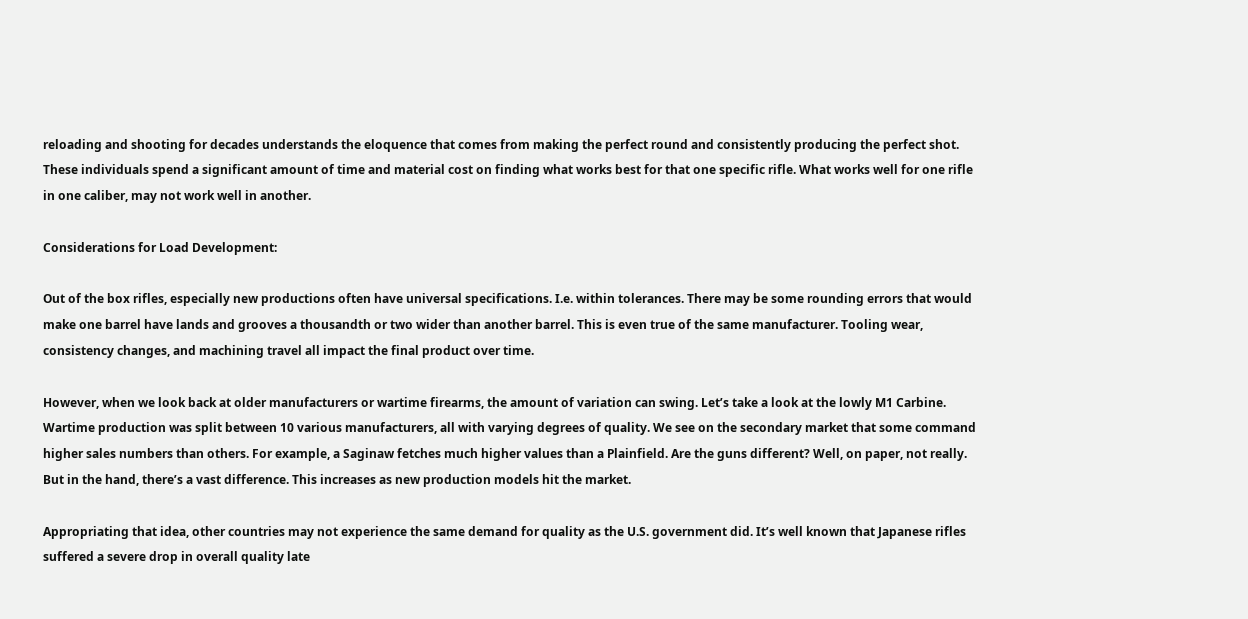reloading and shooting for decades understands the eloquence that comes from making the perfect round and consistently producing the perfect shot. These individuals spend a significant amount of time and material cost on finding what works best for that one specific rifle. What works well for one rifle in one caliber, may not work well in another.

Considerations for Load Development:

Out of the box rifles, especially new productions often have universal specifications. I.e. within tolerances. There may be some rounding errors that would make one barrel have lands and grooves a thousandth or two wider than another barrel. This is even true of the same manufacturer. Tooling wear, consistency changes, and machining travel all impact the final product over time.

However, when we look back at older manufacturers or wartime firearms, the amount of variation can swing. Let’s take a look at the lowly M1 Carbine. Wartime production was split between 10 various manufacturers, all with varying degrees of quality. We see on the secondary market that some command higher sales numbers than others. For example, a Saginaw fetches much higher values than a Plainfield. Are the guns different? Well, on paper, not really. But in the hand, there’s a vast difference. This increases as new production models hit the market.

Appropriating that idea, other countries may not experience the same demand for quality as the U.S. government did. It’s well known that Japanese rifles suffered a severe drop in overall quality late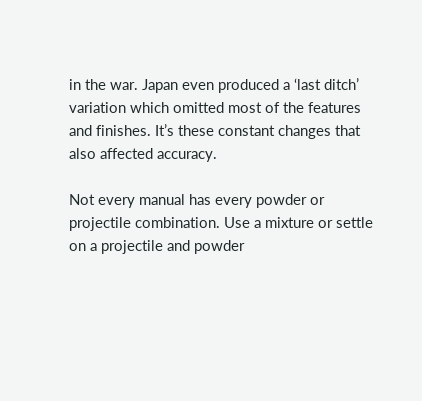in the war. Japan even produced a ‘last ditch’ variation which omitted most of the features and finishes. It’s these constant changes that also affected accuracy.

Not every manual has every powder or projectile combination. Use a mixture or settle on a projectile and powder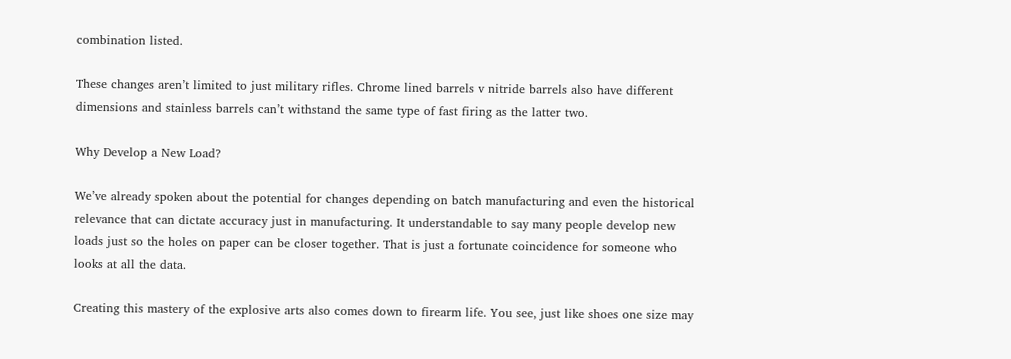combination listed.

These changes aren’t limited to just military rifles. Chrome lined barrels v nitride barrels also have different dimensions and stainless barrels can’t withstand the same type of fast firing as the latter two.

Why Develop a New Load?

We’ve already spoken about the potential for changes depending on batch manufacturing and even the historical relevance that can dictate accuracy just in manufacturing. It understandable to say many people develop new loads just so the holes on paper can be closer together. That is just a fortunate coincidence for someone who looks at all the data.

Creating this mastery of the explosive arts also comes down to firearm life. You see, just like shoes one size may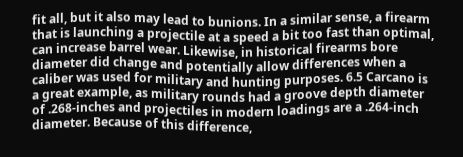fit all, but it also may lead to bunions. In a similar sense, a firearm that is launching a projectile at a speed a bit too fast than optimal, can increase barrel wear. Likewise, in historical firearms bore diameter did change and potentially allow differences when a caliber was used for military and hunting purposes. 6.5 Carcano is a great example, as military rounds had a groove depth diameter of .268-inches and projectiles in modern loadings are a .264-inch diameter. Because of this difference,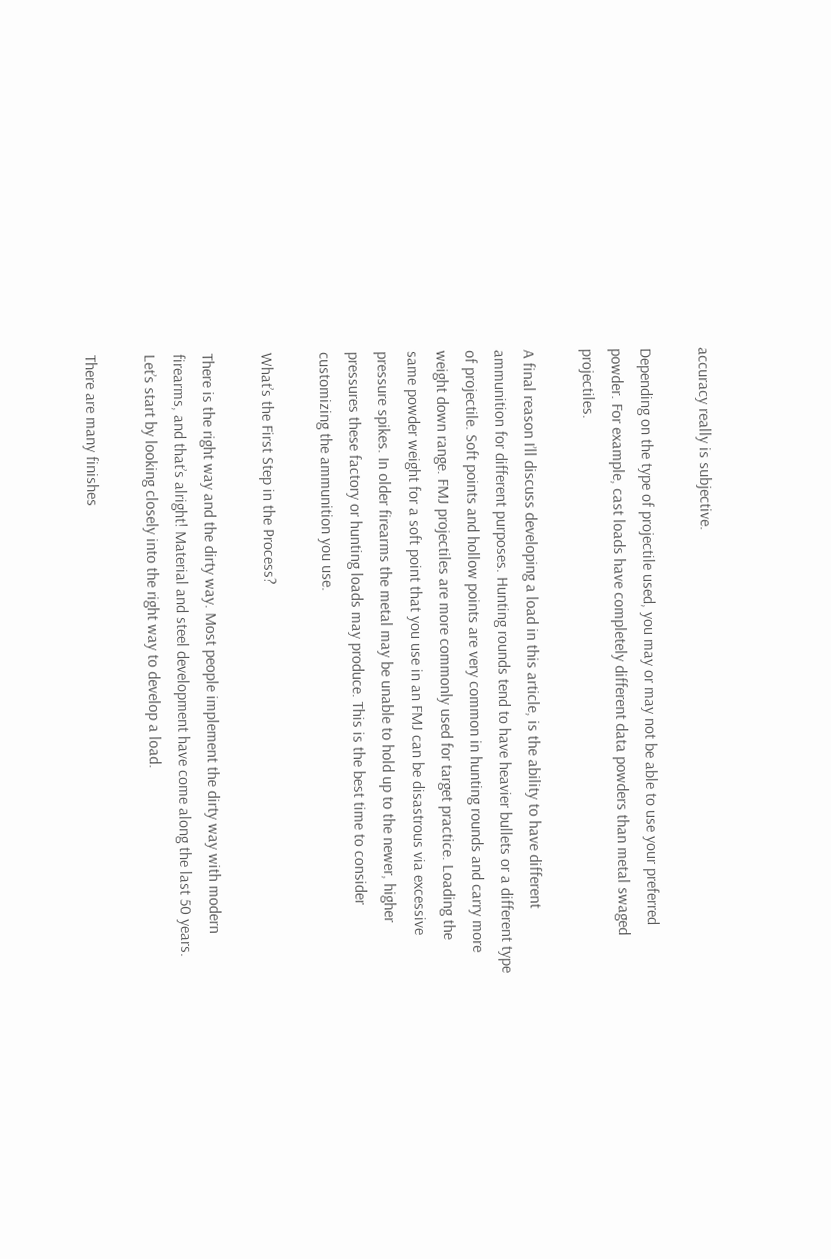accuracy really is subjective.

Depending on the type of projectile used, you may or may not be able to use your preferred powder. For example, cast loads have completely different data powders than metal swaged projectiles.

A final reason I’ll discuss developing a load in this article, is the ability to have different ammunition for different purposes. Hunting rounds tend to have heavier bullets or a different type of projectile. Soft points and hollow points are very common in hunting rounds and carry more weight down range. FMJ projectiles are more commonly used for target practice. Loading the same powder weight for a soft point that you use in an FMJ can be disastrous via excessive pressure spikes. In older firearms the metal may be unable to hold up to the newer, higher pressures these factory or hunting loads may produce. This is the best time to consider customizing the ammunition you use.

What’s the First Step in the Process?

There is the right way and the dirty way. Most people implement the dirty way with modern firearms, and that’s alright! Material and steel development have come along the last 50 years. Let’s start by looking closely into the right way to develop a load.

There are many finishes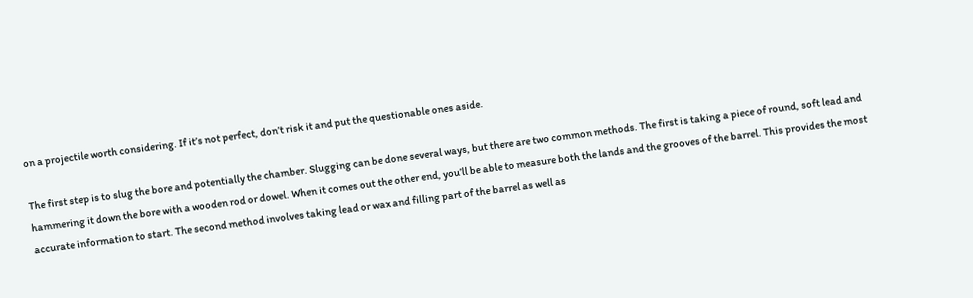on a projectile worth considering. If it’s not perfect, don’t risk it and put the questionable ones aside.

The first step is to slug the bore and potentially the chamber. Slugging can be done several ways, but there are two common methods. The first is taking a piece of round, soft lead and hammering it down the bore with a wooden rod or dowel. When it comes out the other end, you’ll be able to measure both the lands and the grooves of the barrel. This provides the most accurate information to start. The second method involves taking lead or wax and filling part of the barrel as well as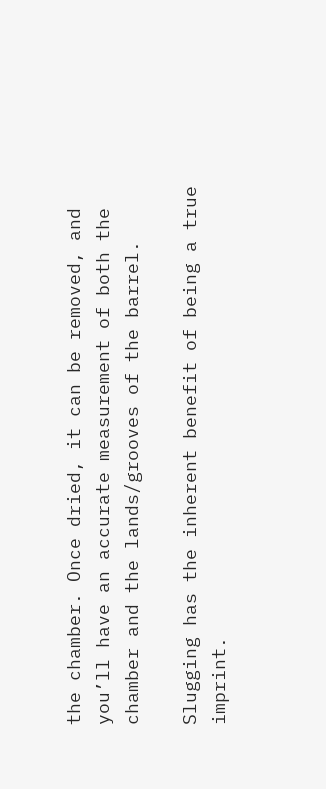the chamber. Once dried, it can be removed, and you’ll have an accurate measurement of both the chamber and the lands/grooves of the barrel.

Slugging has the inherent benefit of being a true imprint.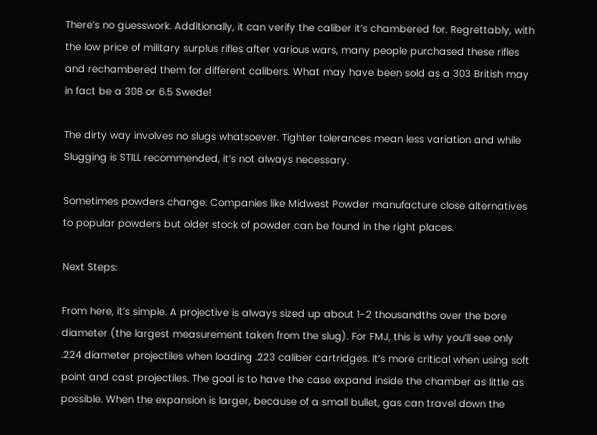There’s no guesswork. Additionally, it can verify the caliber it’s chambered for. Regrettably, with the low price of military surplus rifles after various wars, many people purchased these rifles and rechambered them for different calibers. What may have been sold as a 303 British may in fact be a 308 or 6.5 Swede!

The dirty way involves no slugs whatsoever. Tighter tolerances mean less variation and while Slugging is STILL recommended, it’s not always necessary.

Sometimes powders change. Companies like Midwest Powder manufacture close alternatives to popular powders but older stock of powder can be found in the right places.

Next Steps:

From here, it’s simple. A projective is always sized up about 1-2 thousandths over the bore diameter (the largest measurement taken from the slug). For FMJ, this is why you’ll see only .224 diameter projectiles when loading .223 caliber cartridges. It’s more critical when using soft point and cast projectiles. The goal is to have the case expand inside the chamber as little as possible. When the expansion is larger, because of a small bullet, gas can travel down the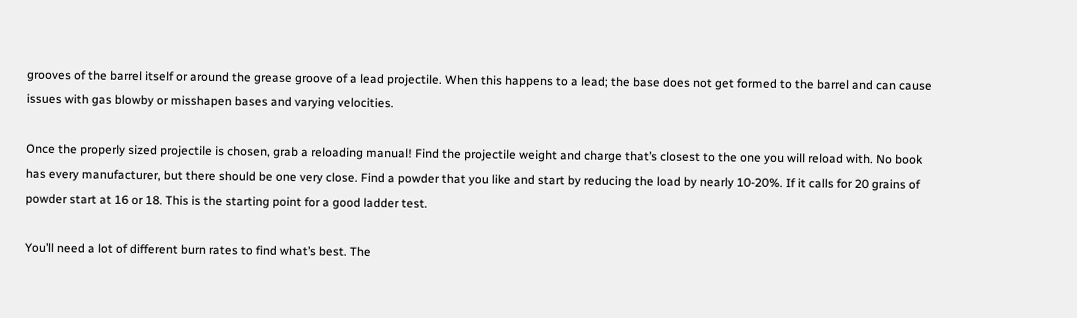grooves of the barrel itself or around the grease groove of a lead projectile. When this happens to a lead; the base does not get formed to the barrel and can cause issues with gas blowby or misshapen bases and varying velocities.

Once the properly sized projectile is chosen, grab a reloading manual! Find the projectile weight and charge that’s closest to the one you will reload with. No book has every manufacturer, but there should be one very close. Find a powder that you like and start by reducing the load by nearly 10-20%. If it calls for 20 grains of powder start at 16 or 18. This is the starting point for a good ladder test.

You’ll need a lot of different burn rates to find what’s best. The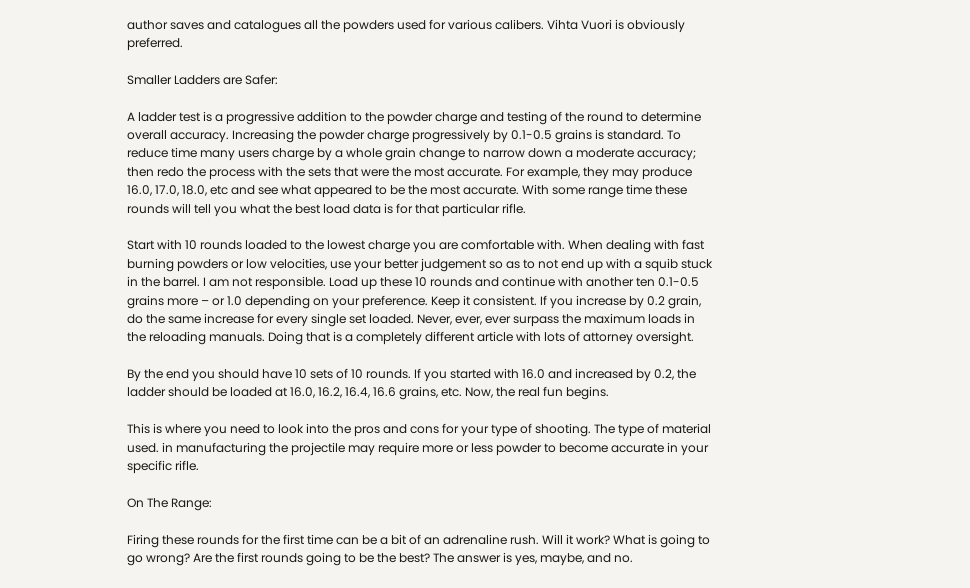author saves and catalogues all the powders used for various calibers. Vihta Vuori is obviously preferred.

Smaller Ladders are Safer:

A ladder test is a progressive addition to the powder charge and testing of the round to determine overall accuracy. Increasing the powder charge progressively by 0.1-0.5 grains is standard. To reduce time many users charge by a whole grain change to narrow down a moderate accuracy; then redo the process with the sets that were the most accurate. For example, they may produce 16.0, 17.0, 18.0, etc and see what appeared to be the most accurate. With some range time these rounds will tell you what the best load data is for that particular rifle.

Start with 10 rounds loaded to the lowest charge you are comfortable with. When dealing with fast burning powders or low velocities, use your better judgement so as to not end up with a squib stuck in the barrel. I am not responsible. Load up these 10 rounds and continue with another ten 0.1-0.5 grains more – or 1.0 depending on your preference. Keep it consistent. If you increase by 0.2 grain, do the same increase for every single set loaded. Never, ever, ever surpass the maximum loads in the reloading manuals. Doing that is a completely different article with lots of attorney oversight.

By the end you should have 10 sets of 10 rounds. If you started with 16.0 and increased by 0.2, the ladder should be loaded at 16.0, 16.2, 16.4, 16.6 grains, etc. Now, the real fun begins.

This is where you need to look into the pros and cons for your type of shooting. The type of material used. in manufacturing the projectile may require more or less powder to become accurate in your specific rifle.

On The Range:

Firing these rounds for the first time can be a bit of an adrenaline rush. Will it work? What is going to go wrong? Are the first rounds going to be the best? The answer is yes, maybe, and no.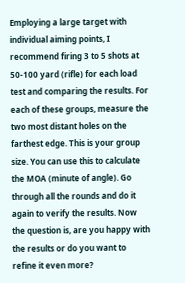Employing a large target with individual aiming points, I recommend firing 3 to 5 shots at 50-100 yard (rifle) for each load test and comparing the results. For each of these groups, measure the two most distant holes on the farthest edge. This is your group size. You can use this to calculate the MOA (minute of angle). Go through all the rounds and do it again to verify the results. Now the question is, are you happy with the results or do you want to refine it even more?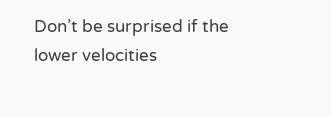Don’t be surprised if the lower velocities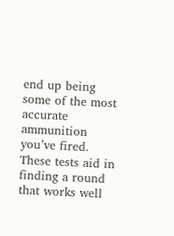end up being some of the most accurate ammunition you’ve fired. These tests aid in finding a round that works well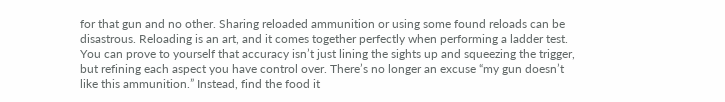for that gun and no other. Sharing reloaded ammunition or using some found reloads can be disastrous. Reloading is an art, and it comes together perfectly when performing a ladder test. You can prove to yourself that accuracy isn’t just lining the sights up and squeezing the trigger, but refining each aspect you have control over. There’s no longer an excuse “my gun doesn’t like this ammunition.” Instead, find the food it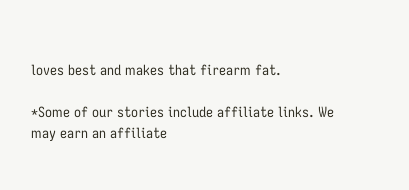loves best and makes that firearm fat.

*Some of our stories include affiliate links. We may earn an affiliate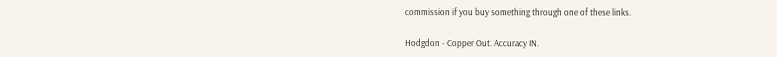commission if you buy something through one of these links.

Hodgdon - Copper Out. Accuracy IN.